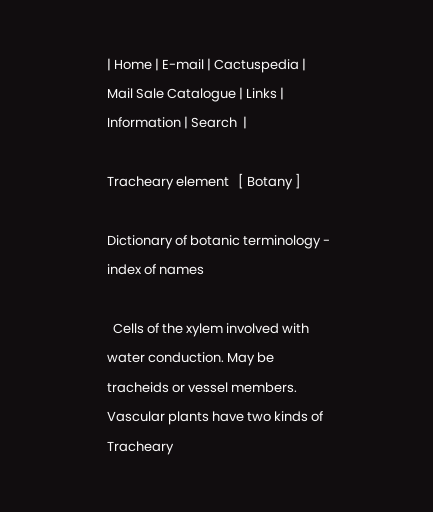| Home | E-mail | Cactuspedia | Mail Sale Catalogue | Links | Information | Search  |

Tracheary element   [ Botany ]

Dictionary of botanic terminology - index of names

  Cells of the xylem involved with water conduction. May be tracheids or vessel members.
Vascular plants have two kinds of Tracheary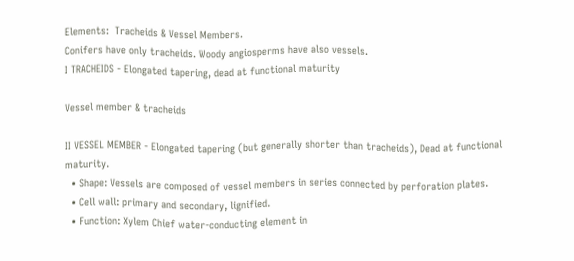Elements:  Tracheids & Vessel Members.
Conifers have only tracheids. Woody angiosperms have also vessels.
I TRACHEIDS - Elongated tapering, dead at functional maturity

Vessel member & tracheids

II VESSEL MEMBER - Elongated tapering (but generally shorter than tracheids), Dead at functional maturity.
  • Shape: Vessels are composed of vessel members in series connected by perforation plates.
  • Cell wall: primary and secondary, lignified.
  • Function: Xylem Chief water-conducting element in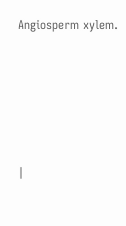Angiosperm xylem.







|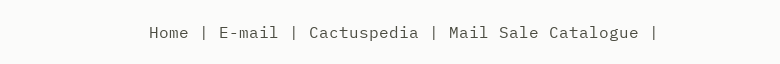Home | E-mail | Cactuspedia | Mail Sale Catalogue |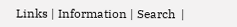Links | Information | Search  |